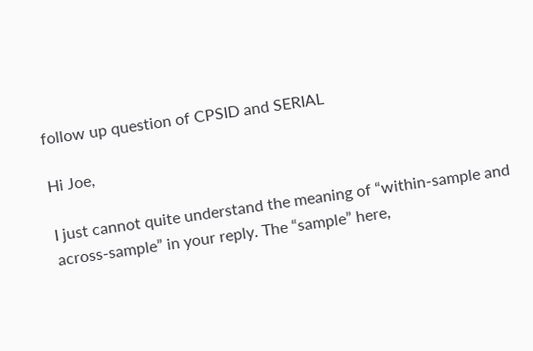follow up question of CPSID and SERIAL

Hi Joe,

I just cannot quite understand the meaning of “within-sample and across-sample” in your reply. The “sample” here,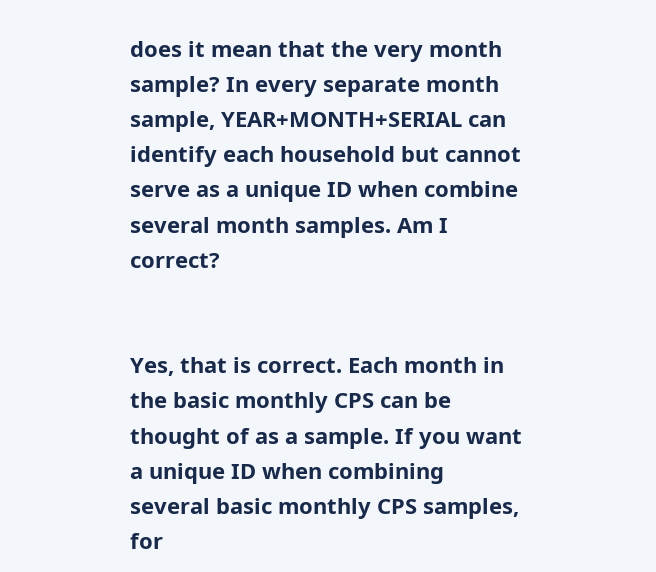does it mean that the very month sample? In every separate month sample, YEAR+MONTH+SERIAL can identify each household but cannot serve as a unique ID when combine several month samples. Am I correct?


Yes, that is correct. Each month in the basic monthly CPS can be thought of as a sample. If you want a unique ID when combining several basic monthly CPS samples, for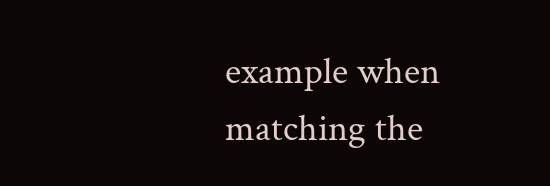example when matching the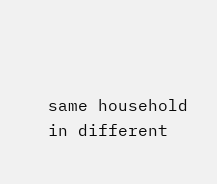same household in different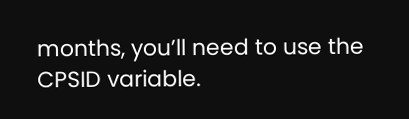months, you’ll need to use the CPSID variable.